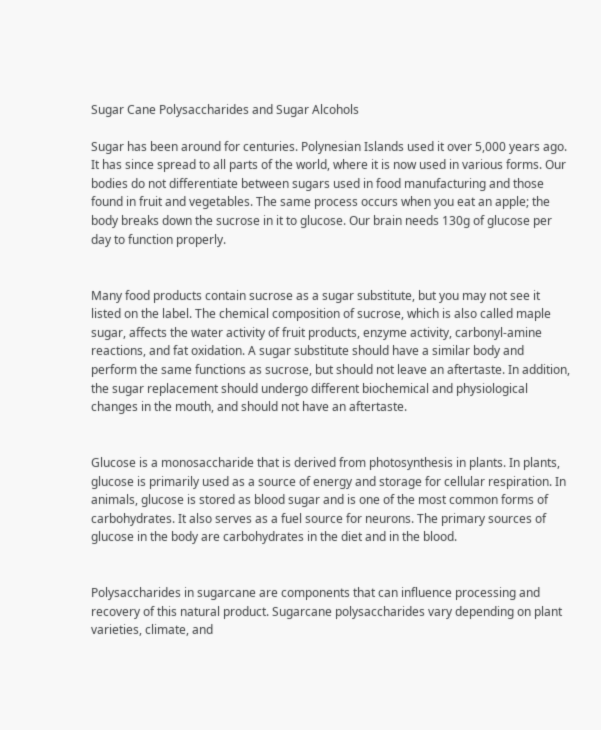Sugar Cane Polysaccharides and Sugar Alcohols

Sugar has been around for centuries. Polynesian Islands used it over 5,000 years ago. It has since spread to all parts of the world, where it is now used in various forms. Our bodies do not differentiate between sugars used in food manufacturing and those found in fruit and vegetables. The same process occurs when you eat an apple; the body breaks down the sucrose in it to glucose. Our brain needs 130g of glucose per day to function properly.


Many food products contain sucrose as a sugar substitute, but you may not see it listed on the label. The chemical composition of sucrose, which is also called maple sugar, affects the water activity of fruit products, enzyme activity, carbonyl-amine reactions, and fat oxidation. A sugar substitute should have a similar body and perform the same functions as sucrose, but should not leave an aftertaste. In addition, the sugar replacement should undergo different biochemical and physiological changes in the mouth, and should not have an aftertaste.


Glucose is a monosaccharide that is derived from photosynthesis in plants. In plants, glucose is primarily used as a source of energy and storage for cellular respiration. In animals, glucose is stored as blood sugar and is one of the most common forms of carbohydrates. It also serves as a fuel source for neurons. The primary sources of glucose in the body are carbohydrates in the diet and in the blood.


Polysaccharides in sugarcane are components that can influence processing and recovery of this natural product. Sugarcane polysaccharides vary depending on plant varieties, climate, and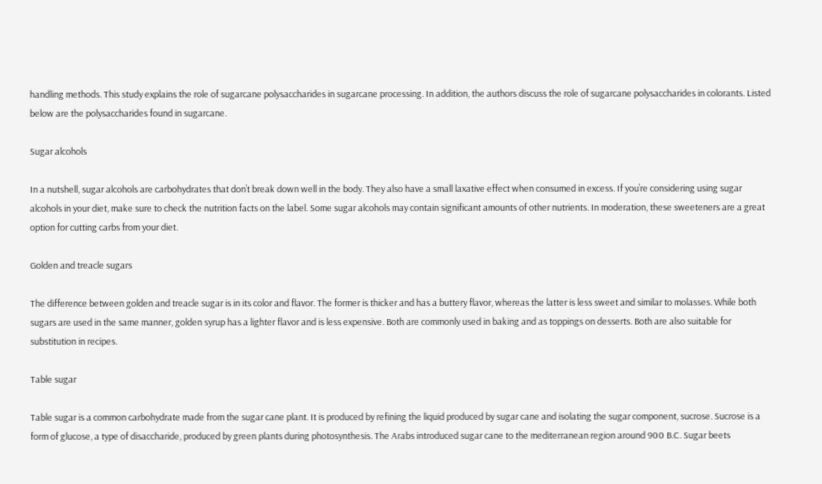handling methods. This study explains the role of sugarcane polysaccharides in sugarcane processing. In addition, the authors discuss the role of sugarcane polysaccharides in colorants. Listed below are the polysaccharides found in sugarcane.

Sugar alcohols

In a nutshell, sugar alcohols are carbohydrates that don’t break down well in the body. They also have a small laxative effect when consumed in excess. If you’re considering using sugar alcohols in your diet, make sure to check the nutrition facts on the label. Some sugar alcohols may contain significant amounts of other nutrients. In moderation, these sweeteners are a great option for cutting carbs from your diet.

Golden and treacle sugars

The difference between golden and treacle sugar is in its color and flavor. The former is thicker and has a buttery flavor, whereas the latter is less sweet and similar to molasses. While both sugars are used in the same manner, golden syrup has a lighter flavor and is less expensive. Both are commonly used in baking and as toppings on desserts. Both are also suitable for substitution in recipes.

Table sugar

Table sugar is a common carbohydrate made from the sugar cane plant. It is produced by refining the liquid produced by sugar cane and isolating the sugar component, sucrose. Sucrose is a form of glucose, a type of disaccharide, produced by green plants during photosynthesis. The Arabs introduced sugar cane to the mediterranean region around 900 B.C. Sugar beets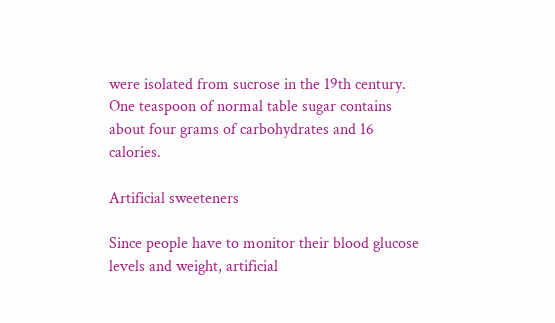were isolated from sucrose in the 19th century. One teaspoon of normal table sugar contains about four grams of carbohydrates and 16 calories.

Artificial sweeteners

Since people have to monitor their blood glucose levels and weight, artificial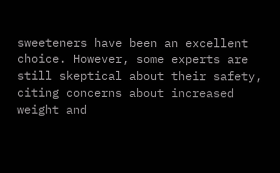sweeteners have been an excellent choice. However, some experts are still skeptical about their safety, citing concerns about increased weight and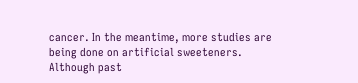cancer. In the meantime, more studies are being done on artificial sweeteners. Although past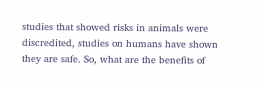studies that showed risks in animals were discredited, studies on humans have shown they are safe. So, what are the benefits of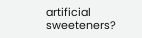artificial sweeteners?